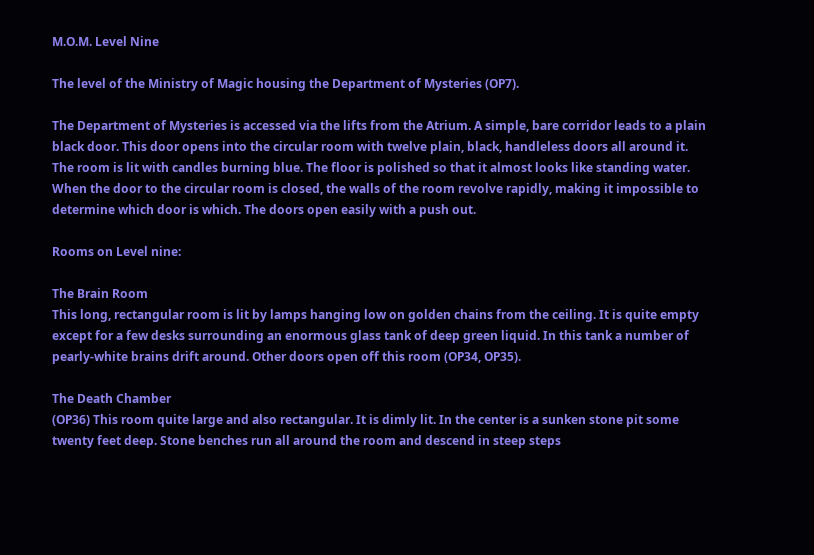M.O.M. Level Nine

The level of the Ministry of Magic housing the Department of Mysteries (OP7).

The Department of Mysteries is accessed via the lifts from the Atrium. A simple, bare corridor leads to a plain black door. This door opens into the circular room with twelve plain, black, handleless doors all around it. The room is lit with candles burning blue. The floor is polished so that it almost looks like standing water. When the door to the circular room is closed, the walls of the room revolve rapidly, making it impossible to determine which door is which. The doors open easily with a push out.

Rooms on Level nine:

The Brain Room
This long, rectangular room is lit by lamps hanging low on golden chains from the ceiling. It is quite empty except for a few desks surrounding an enormous glass tank of deep green liquid. In this tank a number of pearly-white brains drift around. Other doors open off this room (OP34, OP35).

The Death Chamber
(OP36) This room quite large and also rectangular. It is dimly lit. In the center is a sunken stone pit some twenty feet deep. Stone benches run all around the room and descend in steep steps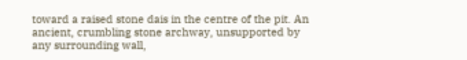toward a raised stone dais in the centre of the pit. An ancient, crumbling stone archway, unsupported by any surrounding wall,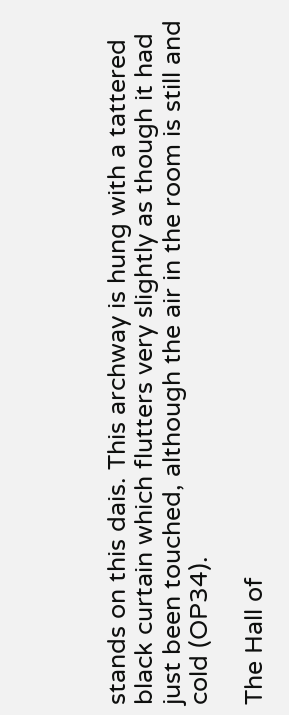stands on this dais. This archway is hung with a tattered black curtain which flutters very slightly as though it had just been touched, although the air in the room is still and cold (OP34).

The Hall of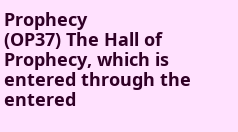Prophecy
(OP37) The Hall of Prophecy, which is entered through the entered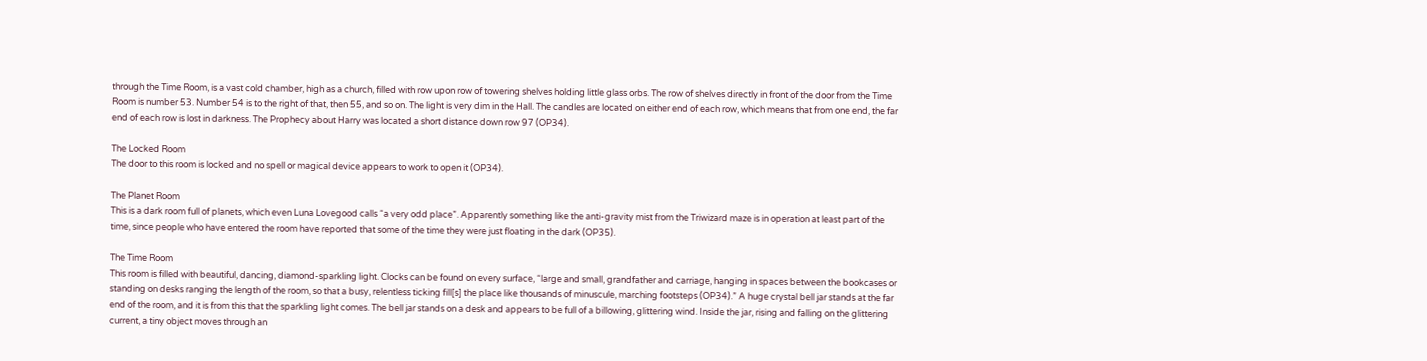through the Time Room, is a vast cold chamber, high as a church, filled with row upon row of towering shelves holding little glass orbs. The row of shelves directly in front of the door from the Time Room is number 53. Number 54 is to the right of that, then 55, and so on. The light is very dim in the Hall. The candles are located on either end of each row, which means that from one end, the far end of each row is lost in darkness. The Prophecy about Harry was located a short distance down row 97 (OP34).

The Locked Room
The door to this room is locked and no spell or magical device appears to work to open it (OP34).

The Planet Room
This is a dark room full of planets, which even Luna Lovegood calls “a very odd place”. Apparently something like the anti-gravity mist from the Triwizard maze is in operation at least part of the time, since people who have entered the room have reported that some of the time they were just floating in the dark (OP35).

The Time Room
This room is filled with beautiful, dancing, diamond-sparkling light. Clocks can be found on every surface, “large and small, grandfather and carriage, hanging in spaces between the bookcases or standing on desks ranging the length of the room, so that a busy, relentless ticking fill[s] the place like thousands of minuscule, marching footsteps (OP34).” A huge crystal bell jar stands at the far end of the room, and it is from this that the sparkling light comes. The bell jar stands on a desk and appears to be full of a billowing, glittering wind. Inside the jar, rising and falling on the glittering current, a tiny object moves through an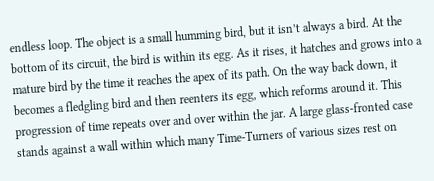endless loop. The object is a small humming bird, but it isn’t always a bird. At the bottom of its circuit, the bird is within its egg. As it rises, it hatches and grows into a mature bird by the time it reaches the apex of its path. On the way back down, it becomes a fledgling bird and then reenters its egg, which reforms around it. This progression of time repeats over and over within the jar. A large glass-fronted case stands against a wall within which many Time-Turners of various sizes rest on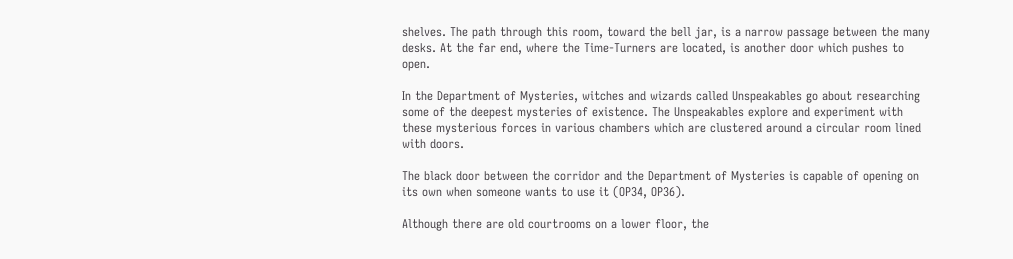shelves. The path through this room, toward the bell jar, is a narrow passage between the many desks. At the far end, where the Time-Turners are located, is another door which pushes to open.

In the Department of Mysteries, witches and wizards called Unspeakables go about researching some of the deepest mysteries of existence. The Unspeakables explore and experiment with these mysterious forces in various chambers which are clustered around a circular room lined with doors.

The black door between the corridor and the Department of Mysteries is capable of opening on its own when someone wants to use it (OP34, OP36).

Although there are old courtrooms on a lower floor, the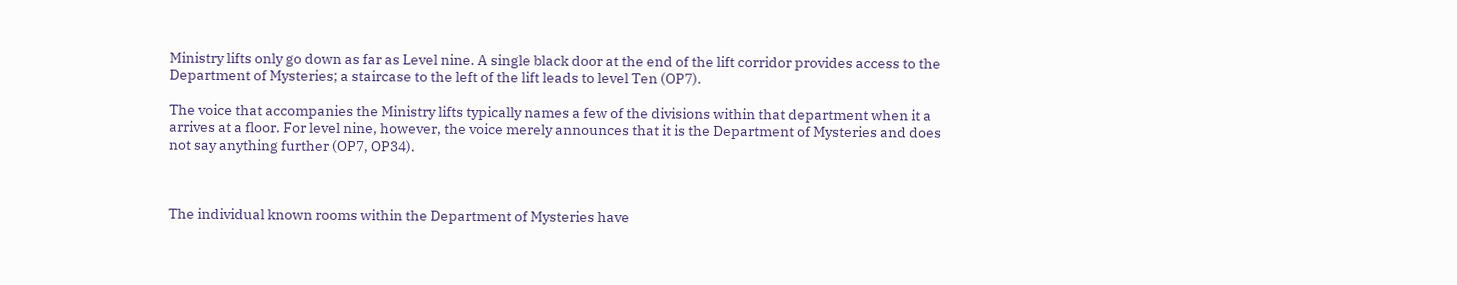Ministry lifts only go down as far as Level nine. A single black door at the end of the lift corridor provides access to the Department of Mysteries; a staircase to the left of the lift leads to level Ten (OP7).

The voice that accompanies the Ministry lifts typically names a few of the divisions within that department when it a arrives at a floor. For level nine, however, the voice merely announces that it is the Department of Mysteries and does not say anything further (OP7, OP34).



The individual known rooms within the Department of Mysteries have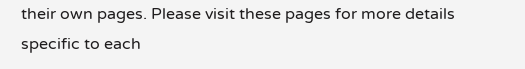their own pages. Please visit these pages for more details specific to each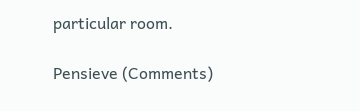particular room.

Pensieve (Comments)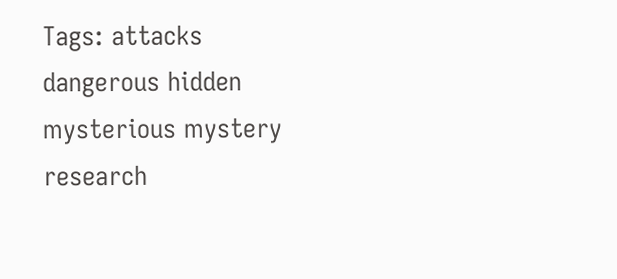Tags: attacks dangerous hidden mysterious mystery research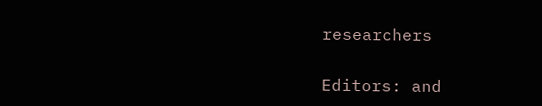researchers

Editors: and